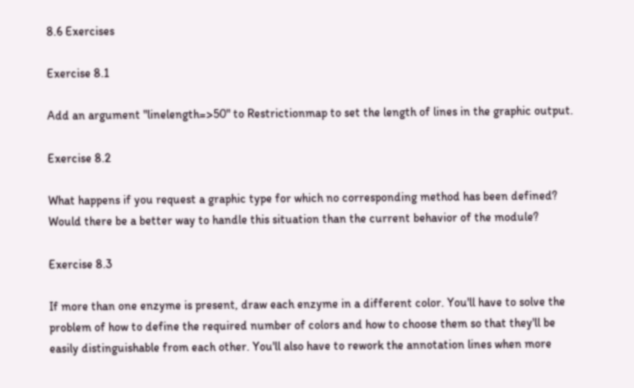8.6 Exercises

Exercise 8.1

Add an argument "linelength=>50" to Restrictionmap to set the length of lines in the graphic output.

Exercise 8.2

What happens if you request a graphic type for which no corresponding method has been defined? Would there be a better way to handle this situation than the current behavior of the module?

Exercise 8.3

If more than one enzyme is present, draw each enzyme in a different color. You'll have to solve the problem of how to define the required number of colors and how to choose them so that they'll be easily distinguishable from each other. You'll also have to rework the annotation lines when more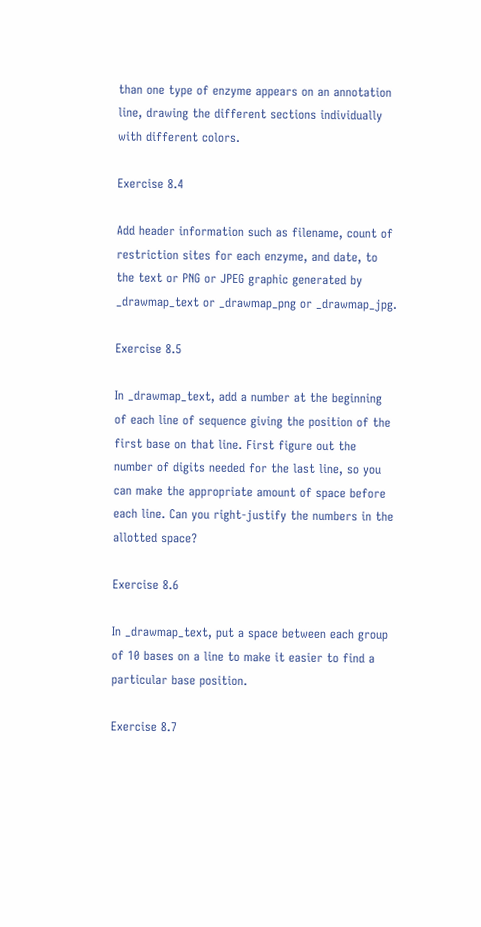than one type of enzyme appears on an annotation line, drawing the different sections individually with different colors.

Exercise 8.4

Add header information such as filename, count of restriction sites for each enzyme, and date, to the text or PNG or JPEG graphic generated by _drawmap_text or _drawmap_png or _drawmap_jpg.

Exercise 8.5

In _drawmap_text, add a number at the beginning of each line of sequence giving the position of the first base on that line. First figure out the number of digits needed for the last line, so you can make the appropriate amount of space before each line. Can you right-justify the numbers in the allotted space?

Exercise 8.6

In _drawmap_text, put a space between each group of 10 bases on a line to make it easier to find a particular base position.

Exercise 8.7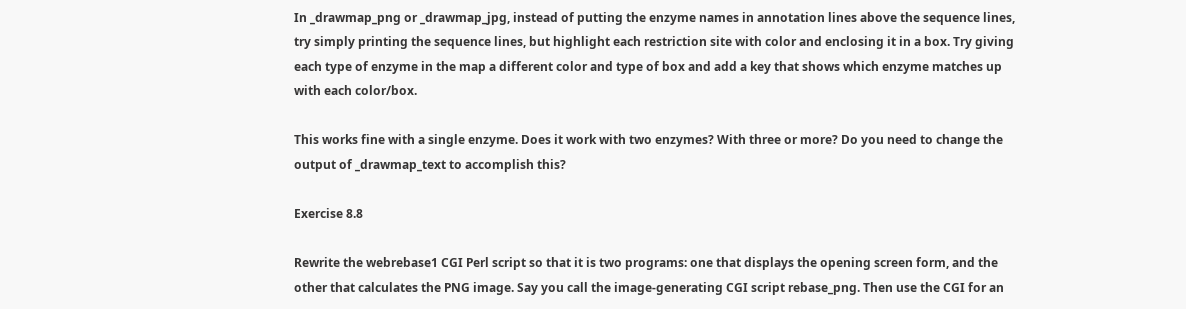In _drawmap_png or _drawmap_jpg, instead of putting the enzyme names in annotation lines above the sequence lines, try simply printing the sequence lines, but highlight each restriction site with color and enclosing it in a box. Try giving each type of enzyme in the map a different color and type of box and add a key that shows which enzyme matches up with each color/box.

This works fine with a single enzyme. Does it work with two enzymes? With three or more? Do you need to change the output of _drawmap_text to accomplish this?

Exercise 8.8

Rewrite the webrebase1 CGI Perl script so that it is two programs: one that displays the opening screen form, and the other that calculates the PNG image. Say you call the image-generating CGI script rebase_png. Then use the CGI for an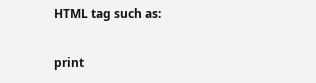HTML tag such as:

print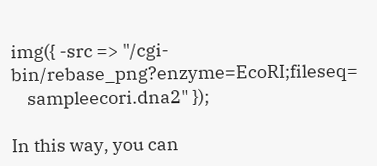img({ -src => "/cgi-bin/rebase_png?enzyme=EcoRI;fileseq=
    sampleecori.dna2" });

In this way, you can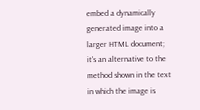embed a dynamically generated image into a larger HTML document; it's an alternative to the method shown in the text in which the image is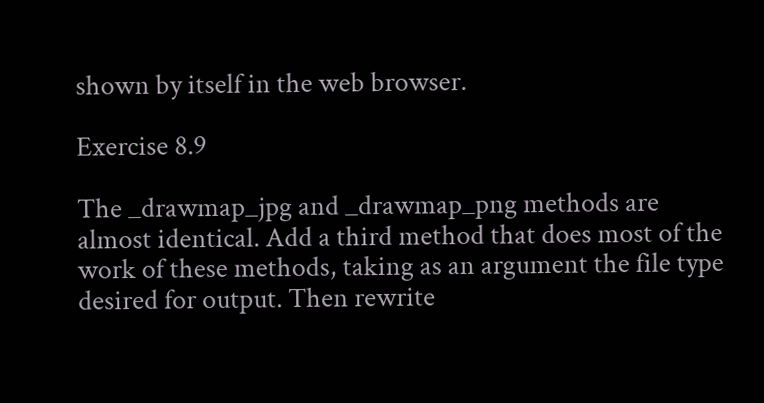shown by itself in the web browser.

Exercise 8.9

The _drawmap_jpg and _drawmap_png methods are almost identical. Add a third method that does most of the work of these methods, taking as an argument the file type desired for output. Then rewrite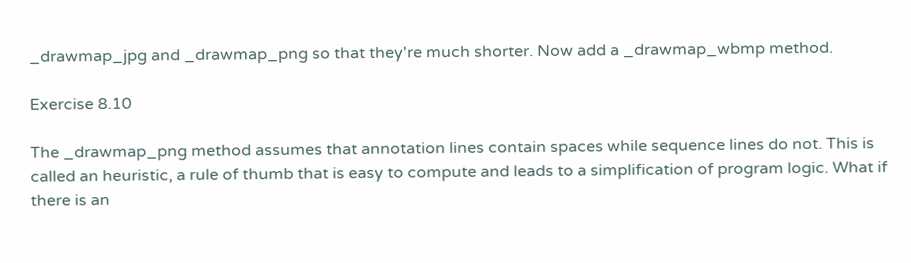_drawmap_jpg and _drawmap_png so that they're much shorter. Now add a _drawmap_wbmp method.

Exercise 8.10

The _drawmap_png method assumes that annotation lines contain spaces while sequence lines do not. This is called an heuristic, a rule of thumb that is easy to compute and leads to a simplification of program logic. What if there is an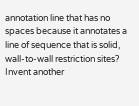annotation line that has no spaces because it annotates a line of sequence that is solid, wall-to-wall restriction sites? Invent another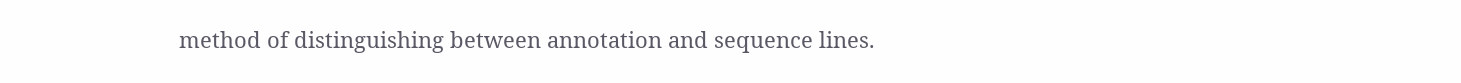method of distinguishing between annotation and sequence lines.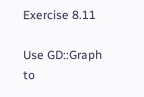Exercise 8.11

Use GD::Graph to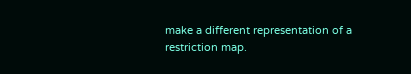make a different representation of a restriction map.